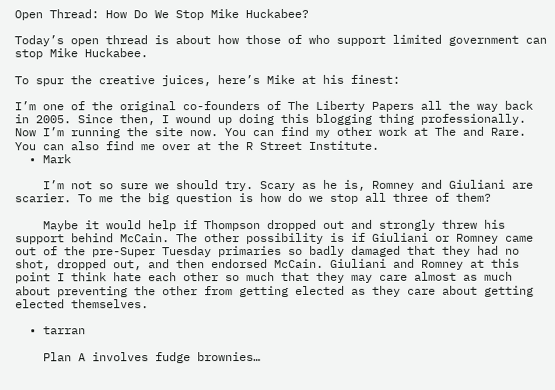Open Thread: How Do We Stop Mike Huckabee?

Today’s open thread is about how those of who support limited government can stop Mike Huckabee.

To spur the creative juices, here’s Mike at his finest:

I’m one of the original co-founders of The Liberty Papers all the way back in 2005. Since then, I wound up doing this blogging thing professionally. Now I’m running the site now. You can find my other work at The and Rare. You can also find me over at the R Street Institute.
  • Mark

    I’m not so sure we should try. Scary as he is, Romney and Giuliani are scarier. To me the big question is how do we stop all three of them?

    Maybe it would help if Thompson dropped out and strongly threw his support behind McCain. The other possibility is if Giuliani or Romney came out of the pre-Super Tuesday primaries so badly damaged that they had no shot, dropped out, and then endorsed McCain. Giuliani and Romney at this point I think hate each other so much that they may care almost as much about preventing the other from getting elected as they care about getting elected themselves.

  • tarran

    Plan A involves fudge brownies…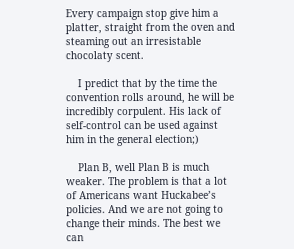Every campaign stop give him a platter, straight from the oven and steaming out an irresistable chocolaty scent.

    I predict that by the time the convention rolls around, he will be incredibly corpulent. His lack of self-control can be used against him in the general election;)

    Plan B, well Plan B is much weaker. The problem is that a lot of Americans want Huckabee’s policies. And we are not going to change their minds. The best we can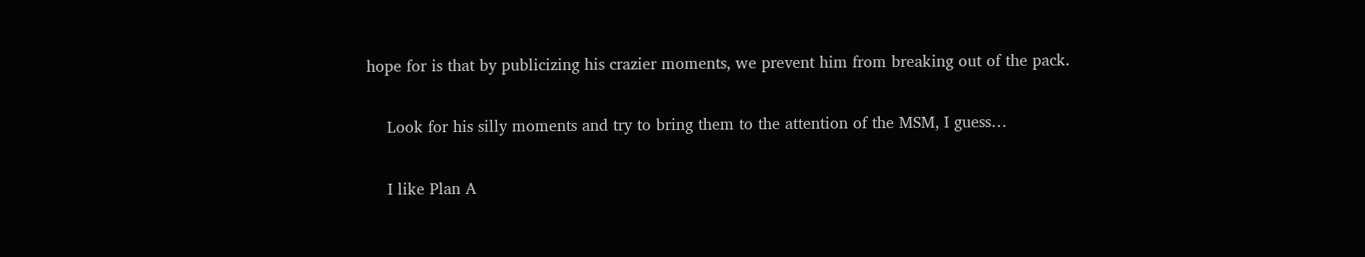hope for is that by publicizing his crazier moments, we prevent him from breaking out of the pack.

    Look for his silly moments and try to bring them to the attention of the MSM, I guess…

    I like Plan A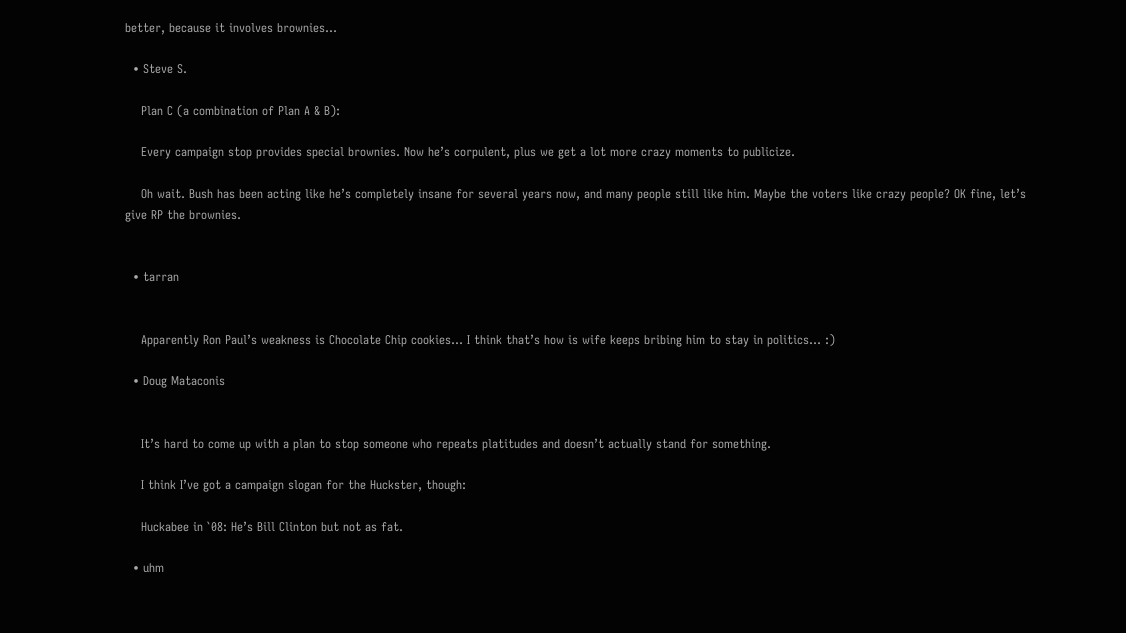better, because it involves brownies…

  • Steve S.

    Plan C (a combination of Plan A & B):

    Every campaign stop provides special brownies. Now he’s corpulent, plus we get a lot more crazy moments to publicize.

    Oh wait. Bush has been acting like he’s completely insane for several years now, and many people still like him. Maybe the voters like crazy people? OK fine, let’s give RP the brownies.


  • tarran


    Apparently Ron Paul’s weakness is Chocolate Chip cookies… I think that’s how is wife keeps bribing him to stay in politics… :)

  • Doug Mataconis


    It’s hard to come up with a plan to stop someone who repeats platitudes and doesn’t actually stand for something.

    I think I’ve got a campaign slogan for the Huckster, though:

    Huckabee in `08: He’s Bill Clinton but not as fat.

  • uhm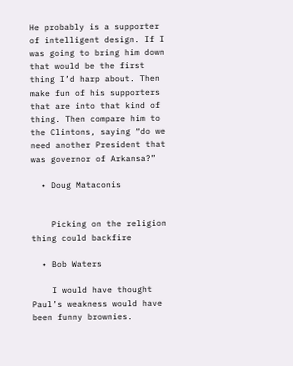He probably is a supporter of intelligent design. If I was going to bring him down that would be the first thing I’d harp about. Then make fun of his supporters that are into that kind of thing. Then compare him to the Clintons, saying “do we need another President that was governor of Arkansa?”

  • Doug Mataconis


    Picking on the religion thing could backfire

  • Bob Waters

    I would have thought Paul’s weakness would have been funny brownies.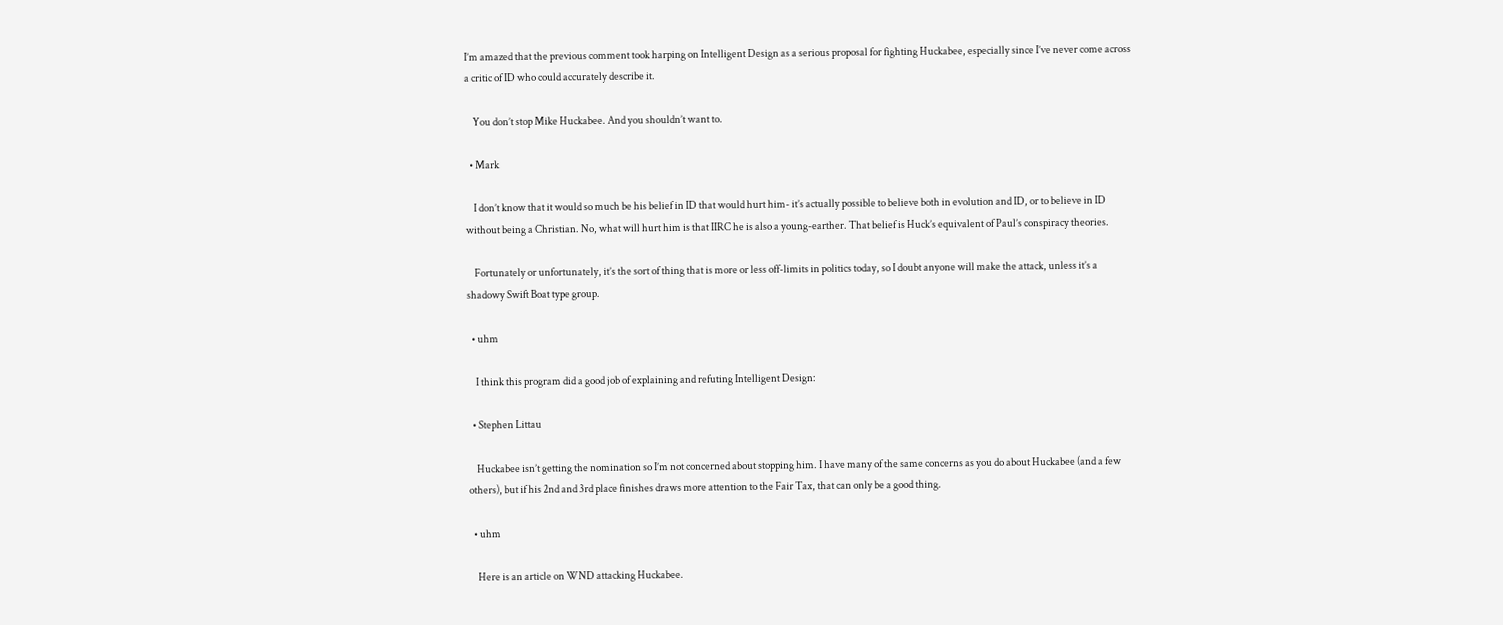I’m amazed that the previous comment took harping on Intelligent Design as a serious proposal for fighting Huckabee, especially since I’ve never come across a critic of ID who could accurately describe it.

    You don’t stop Mike Huckabee. And you shouldn’t want to.

  • Mark

    I don’t know that it would so much be his belief in ID that would hurt him- it’s actually possible to believe both in evolution and ID, or to believe in ID without being a Christian. No, what will hurt him is that IIRC he is also a young-earther. That belief is Huck’s equivalent of Paul’s conspiracy theories.

    Fortunately or unfortunately, it’s the sort of thing that is more or less off-limits in politics today, so I doubt anyone will make the attack, unless it’s a shadowy Swift Boat type group.

  • uhm

    I think this program did a good job of explaining and refuting Intelligent Design:

  • Stephen Littau

    Huckabee isn’t getting the nomination so I’m not concerned about stopping him. I have many of the same concerns as you do about Huckabee (and a few others), but if his 2nd and 3rd place finishes draws more attention to the Fair Tax, that can only be a good thing.

  • uhm

    Here is an article on WND attacking Huckabee.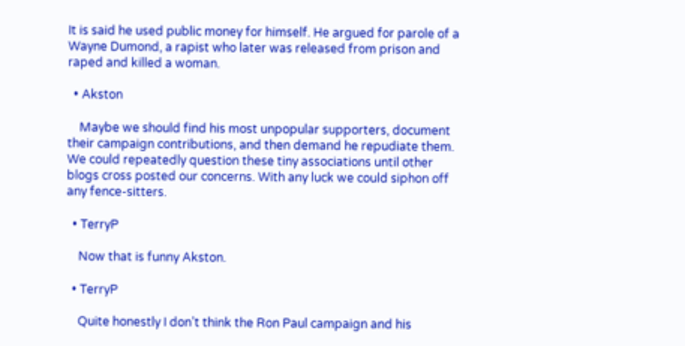It is said he used public money for himself. He argued for parole of a Wayne Dumond, a rapist who later was released from prison and raped and killed a woman.

  • Akston

    Maybe we should find his most unpopular supporters, document their campaign contributions, and then demand he repudiate them. We could repeatedly question these tiny associations until other blogs cross posted our concerns. With any luck we could siphon off any fence-sitters.

  • TerryP

    Now that is funny Akston.

  • TerryP

    Quite honestly I don’t think the Ron Paul campaign and his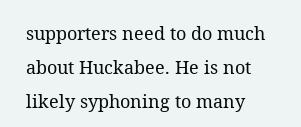supporters need to do much about Huckabee. He is not likely syphoning to many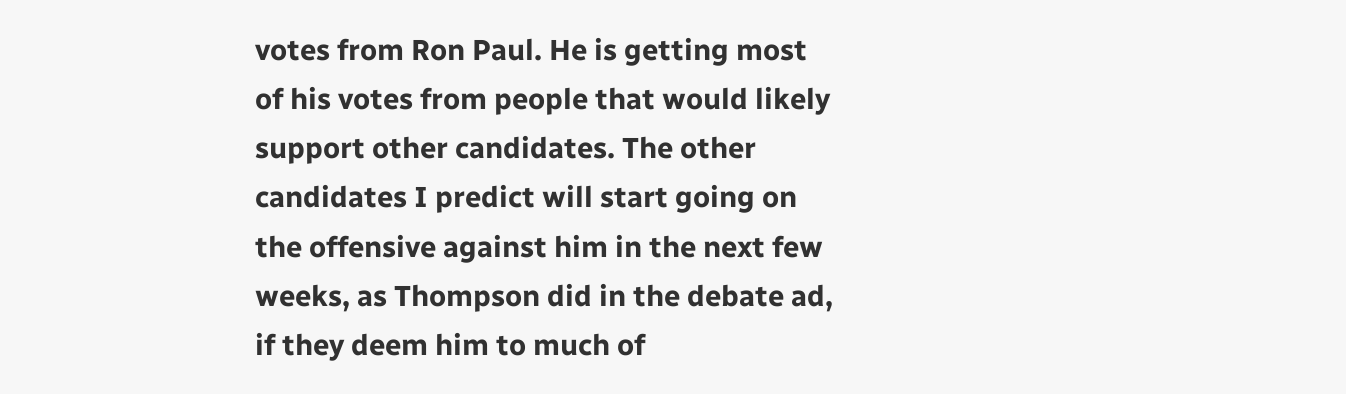votes from Ron Paul. He is getting most of his votes from people that would likely support other candidates. The other candidates I predict will start going on the offensive against him in the next few weeks, as Thompson did in the debate ad, if they deem him to much of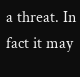a threat. In fact it may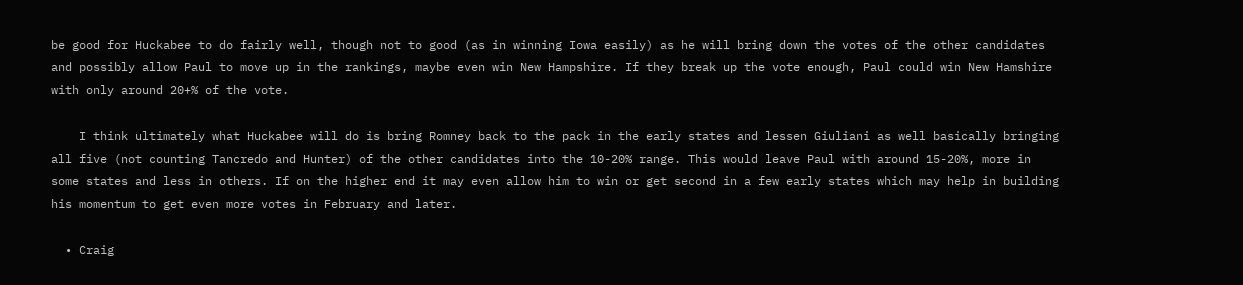be good for Huckabee to do fairly well, though not to good (as in winning Iowa easily) as he will bring down the votes of the other candidates and possibly allow Paul to move up in the rankings, maybe even win New Hampshire. If they break up the vote enough, Paul could win New Hamshire with only around 20+% of the vote.

    I think ultimately what Huckabee will do is bring Romney back to the pack in the early states and lessen Giuliani as well basically bringing all five (not counting Tancredo and Hunter) of the other candidates into the 10-20% range. This would leave Paul with around 15-20%, more in some states and less in others. If on the higher end it may even allow him to win or get second in a few early states which may help in building his momentum to get even more votes in February and later.

  • Craig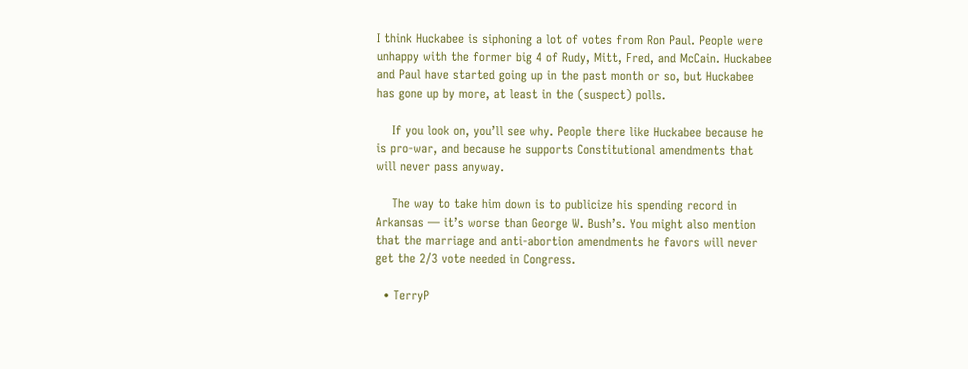I think Huckabee is siphoning a lot of votes from Ron Paul. People were unhappy with the former big 4 of Rudy, Mitt, Fred, and McCain. Huckabee and Paul have started going up in the past month or so, but Huckabee has gone up by more, at least in the (suspect) polls.

    If you look on, you’ll see why. People there like Huckabee because he is pro-war, and because he supports Constitutional amendments that will never pass anyway.

    The way to take him down is to publicize his spending record in Arkansas — it’s worse than George W. Bush’s. You might also mention that the marriage and anti-abortion amendments he favors will never get the 2/3 vote needed in Congress.

  • TerryP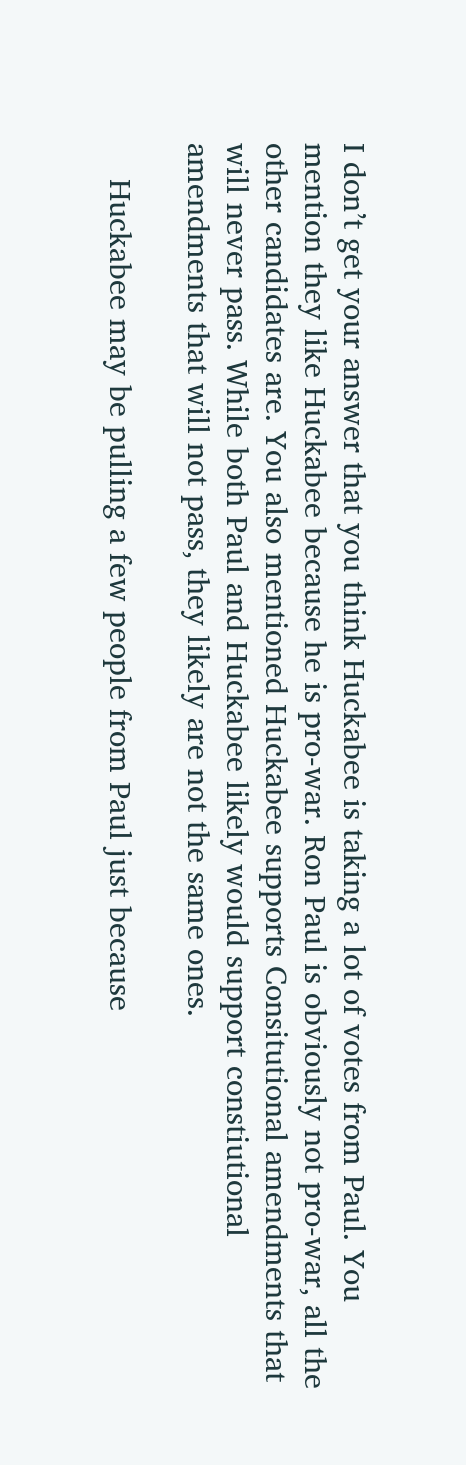I don’t get your answer that you think Huckabee is taking a lot of votes from Paul. You mention they like Huckabee because he is pro-war. Ron Paul is obviously not pro-war, all the other candidates are. You also mentioned Huckabee supports Consitutional amendments that will never pass. While both Paul and Huckabee likely would support constiutional amendments that will not pass, they likely are not the same ones.

    Huckabee may be pulling a few people from Paul just because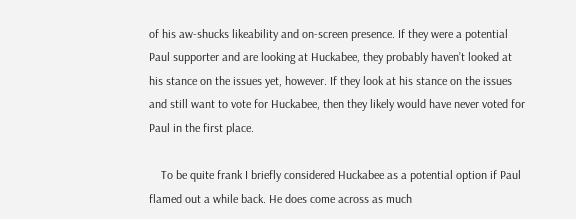of his aw-shucks likeability and on-screen presence. If they were a potential Paul supporter and are looking at Huckabee, they probably haven’t looked at his stance on the issues yet, however. If they look at his stance on the issues and still want to vote for Huckabee, then they likely would have never voted for Paul in the first place.

    To be quite frank I briefly considered Huckabee as a potential option if Paul flamed out a while back. He does come across as much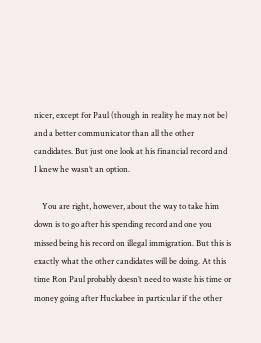nicer, except for Paul (though in reality he may not be) and a better communicator than all the other candidates. But just one look at his financial record and I knew he wasn’t an option.

    You are right, however, about the way to take him down is to go after his spending record and one you missed being his record on illegal immigration. But this is exactly what the other candidates will be doing. At this time Ron Paul probably doesn’t need to waste his time or money going after Huckabee in particular if the other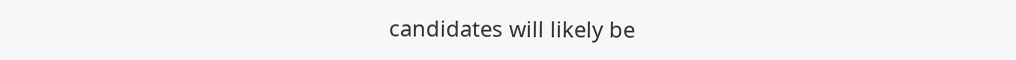candidates will likely be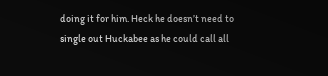doing it for him. Heck he doesn’t need to single out Huckabee as he could call all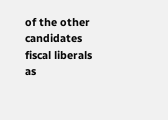of the other candidates fiscal liberals as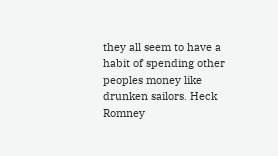they all seem to have a habit of spending other peoples money like drunken sailors. Heck Romney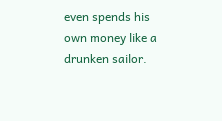even spends his own money like a drunken sailor.